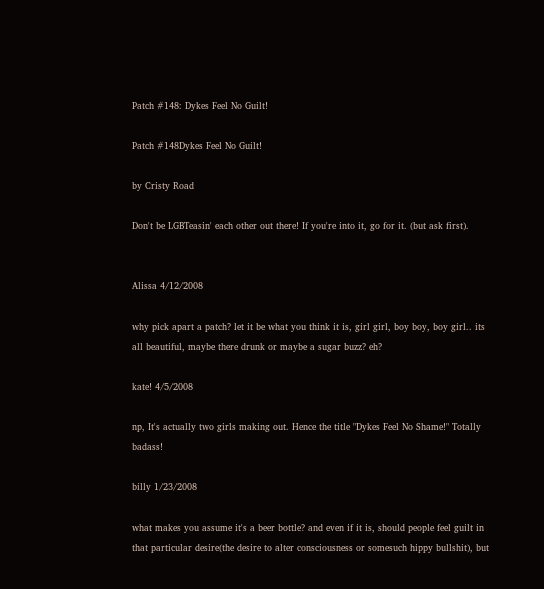Patch #148: Dykes Feel No Guilt!

Patch #148Dykes Feel No Guilt!

by Cristy Road

Don't be LGBTeasin' each other out there! If you're into it, go for it. (but ask first).


Alissa 4/12/2008

why pick apart a patch? let it be what you think it is, girl girl, boy boy, boy girl.. its all beautiful, maybe there drunk or maybe a sugar buzz? eh?

kate! 4/5/2008

np, It's actually two girls making out. Hence the title "Dykes Feel No Shame!" Totally badass!

billy 1/23/2008

what makes you assume it's a beer bottle? and even if it is, should people feel guilt in that particular desire(the desire to alter consciousness or somesuch hippy bullshit), but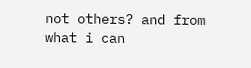not others? and from what i can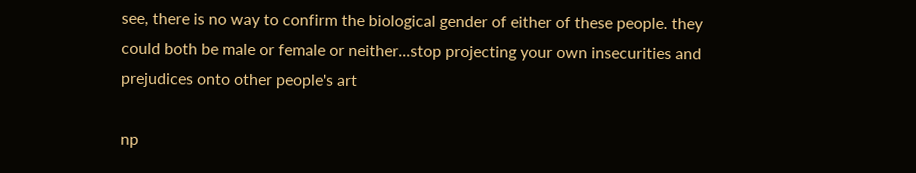see, there is no way to confirm the biological gender of either of these people. they could both be male or female or neither...stop projecting your own insecurities and prejudices onto other people's art

np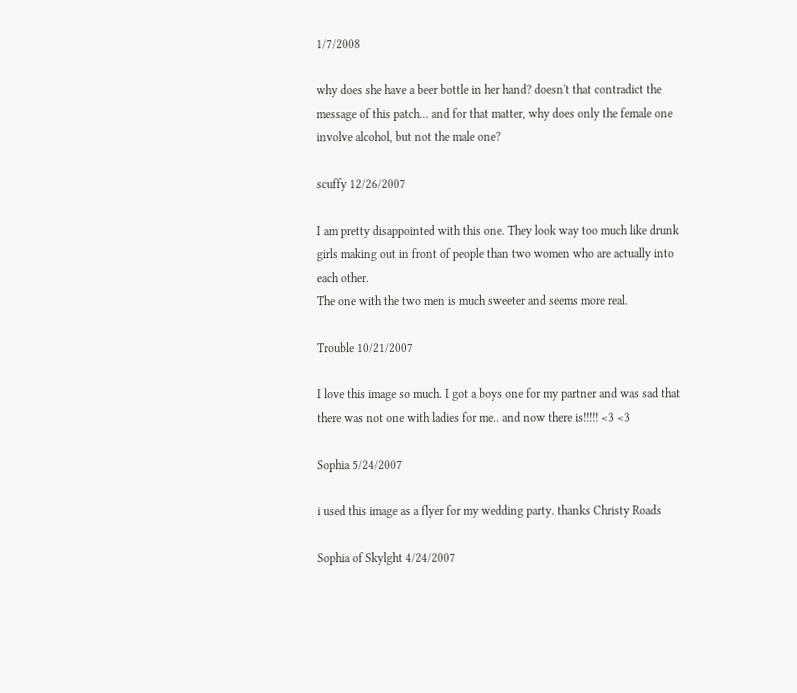1/7/2008

why does she have a beer bottle in her hand? doesn't that contradict the message of this patch... and for that matter, why does only the female one involve alcohol, but not the male one?

scuffy 12/26/2007

I am pretty disappointed with this one. They look way too much like drunk girls making out in front of people than two women who are actually into each other.
The one with the two men is much sweeter and seems more real.

Trouble 10/21/2007

I love this image so much. I got a boys one for my partner and was sad that there was not one with ladies for me.. and now there is!!!!! <3 <3

Sophia 5/24/2007

i used this image as a flyer for my wedding party. thanks Christy Roads

Sophia of Skylght 4/24/2007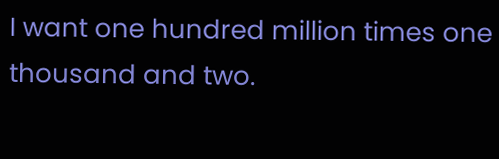I want one hundred million times one thousand and two.